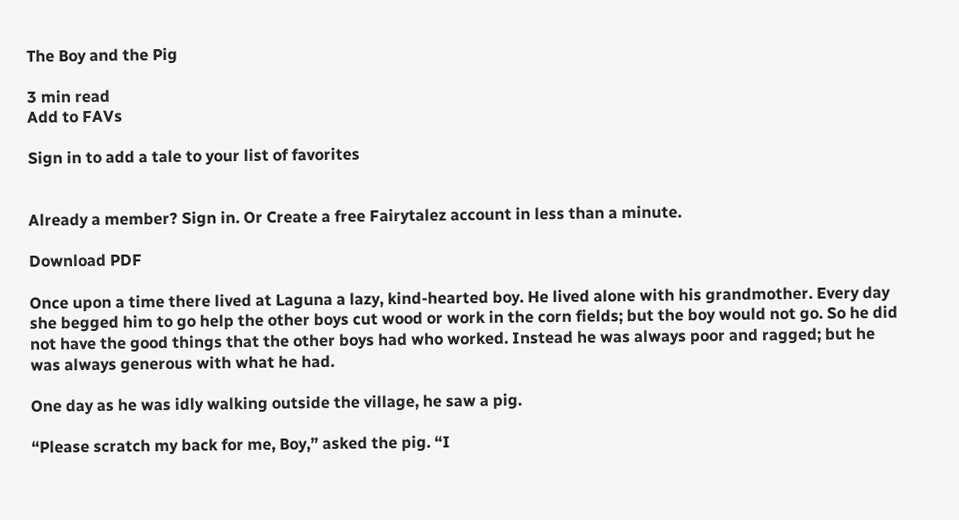The Boy and the Pig

3 min read
Add to FAVs

Sign in to add a tale to your list of favorites


Already a member? Sign in. Or Create a free Fairytalez account in less than a minute.

Download PDF

Once upon a time there lived at Laguna a lazy, kind-hearted boy. He lived alone with his grandmother. Every day she begged him to go help the other boys cut wood or work in the corn fields; but the boy would not go. So he did not have the good things that the other boys had who worked. Instead he was always poor and ragged; but he was always generous with what he had.

One day as he was idly walking outside the village, he saw a pig.

“Please scratch my back for me, Boy,” asked the pig. “I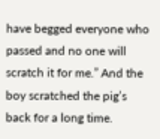have begged everyone who passed and no one will scratch it for me.” And the boy scratched the pig’s back for a long time.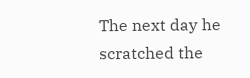The next day he scratched the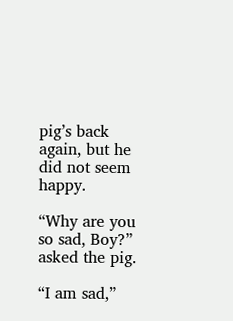pig’s back again, but he did not seem happy.

“Why are you so sad, Boy?” asked the pig.

“I am sad,”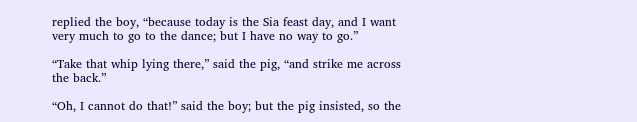replied the boy, “because today is the Sia feast day, and I want very much to go to the dance; but I have no way to go.”

“Take that whip lying there,” said the pig, “and strike me across the back.”

“Oh, I cannot do that!” said the boy; but the pig insisted, so the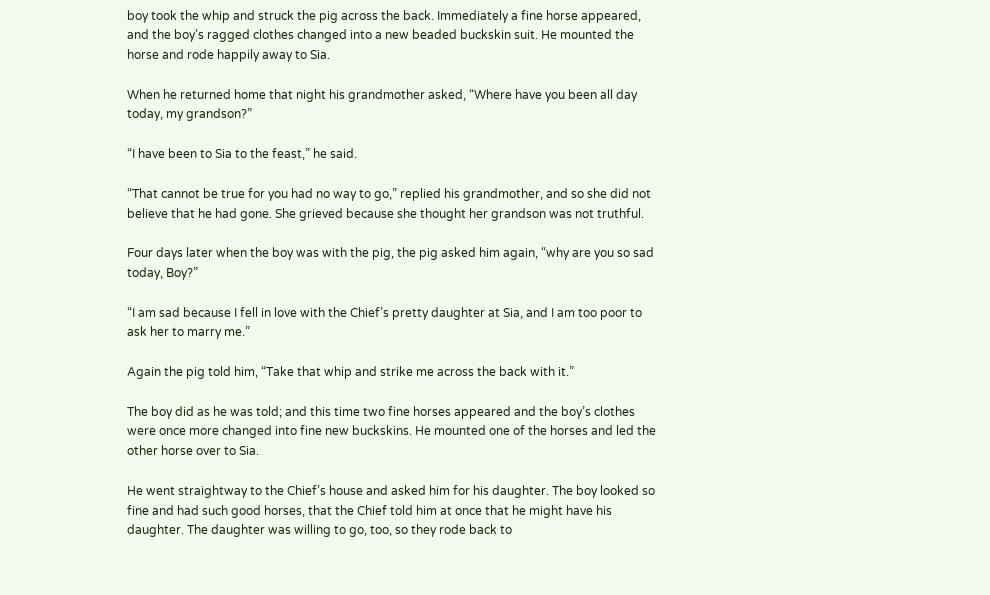boy took the whip and struck the pig across the back. Immediately a fine horse appeared, and the boy’s ragged clothes changed into a new beaded buckskin suit. He mounted the horse and rode happily away to Sia.

When he returned home that night his grandmother asked, “Where have you been all day today, my grandson?”

“I have been to Sia to the feast,” he said.

“That cannot be true for you had no way to go,” replied his grandmother, and so she did not believe that he had gone. She grieved because she thought her grandson was not truthful.

Four days later when the boy was with the pig, the pig asked him again, “why are you so sad today, Boy?”

“I am sad because I fell in love with the Chief’s pretty daughter at Sia, and I am too poor to ask her to marry me.”

Again the pig told him, “Take that whip and strike me across the back with it.”

The boy did as he was told; and this time two fine horses appeared and the boy’s clothes were once more changed into fine new buckskins. He mounted one of the horses and led the other horse over to Sia.

He went straightway to the Chief’s house and asked him for his daughter. The boy looked so fine and had such good horses, that the Chief told him at once that he might have his daughter. The daughter was willing to go, too, so they rode back to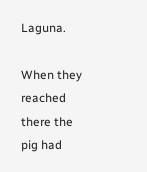Laguna.

When they reached there the pig had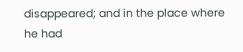disappeared; and in the place where he had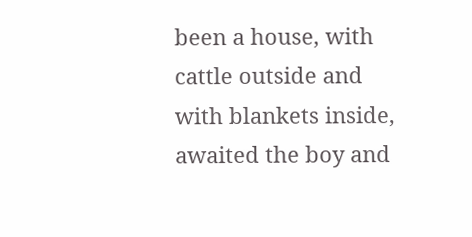been a house, with cattle outside and with blankets inside, awaited the boy and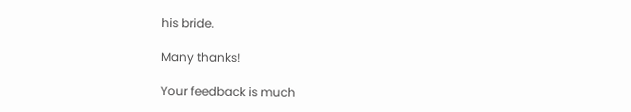his bride.

Many thanks!

Your feedback is much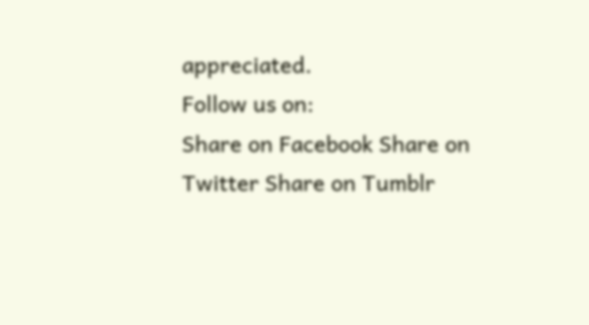appreciated.
Follow us on:
Share on Facebook Share on Twitter Share on Tumblr